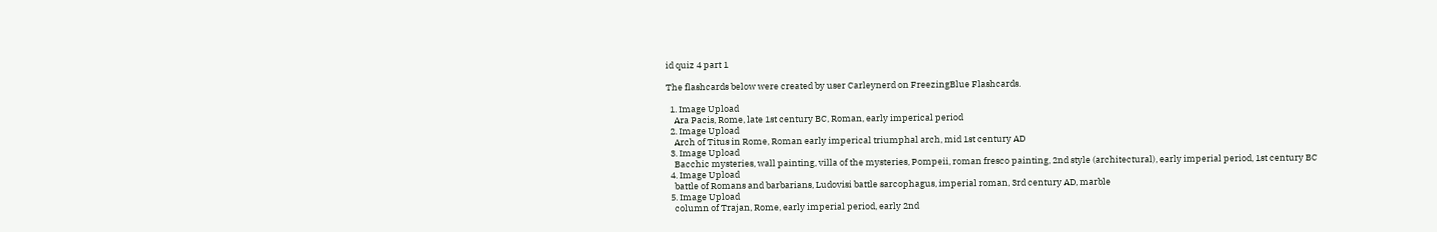id quiz 4 part 1

The flashcards below were created by user Carleynerd on FreezingBlue Flashcards.

  1. Image Upload
    Ara Pacis, Rome, late 1st century BC, Roman, early imperical period
  2. Image Upload
    Arch of Titus in Rome, Roman early imperical triumphal arch, mid 1st century AD
  3. Image Upload
    Bacchic mysteries, wall painting, villa of the mysteries, Pompeii, roman fresco painting, 2nd style (architectural), early imperial period, 1st century BC
  4. Image Upload
    battle of Romans and barbarians, Ludovisi battle sarcophagus, imperial roman, 3rd century AD, marble
  5. Image Upload
    column of Trajan, Rome, early imperial period, early 2nd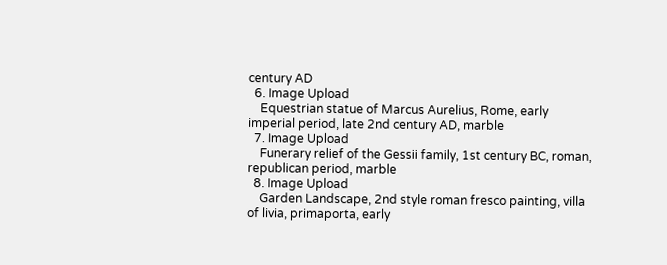century AD
  6. Image Upload
    Equestrian statue of Marcus Aurelius, Rome, early imperial period, late 2nd century AD, marble
  7. Image Upload
    Funerary relief of the Gessii family, 1st century BC, roman, republican period, marble
  8. Image Upload
    Garden Landscape, 2nd style roman fresco painting, villa of livia, primaporta, early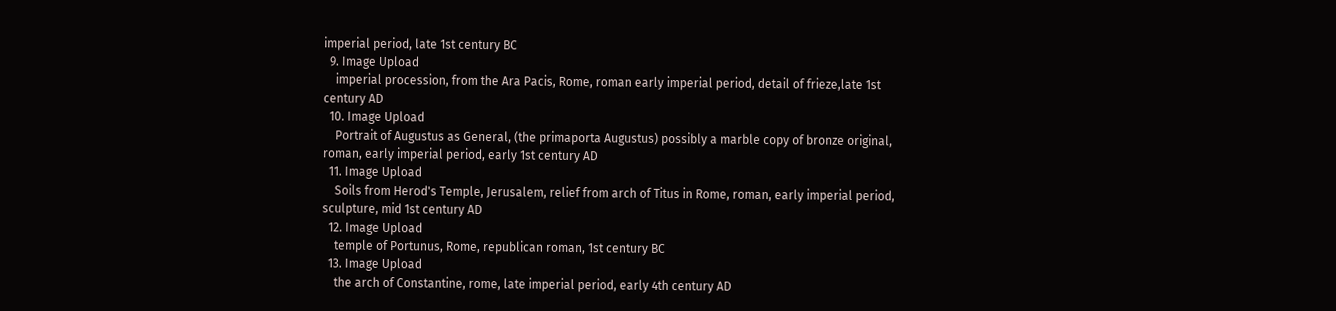imperial period, late 1st century BC
  9. Image Upload
    imperial procession, from the Ara Pacis, Rome, roman early imperial period, detail of frieze,late 1st century AD
  10. Image Upload
    Portrait of Augustus as General, (the primaporta Augustus) possibly a marble copy of bronze original, roman, early imperial period, early 1st century AD
  11. Image Upload
    Soils from Herod's Temple, Jerusalem, relief from arch of Titus in Rome, roman, early imperial period, sculpture, mid 1st century AD
  12. Image Upload
    temple of Portunus, Rome, republican roman, 1st century BC
  13. Image Upload
    the arch of Constantine, rome, late imperial period, early 4th century AD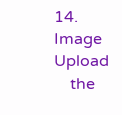14. Image Upload
    the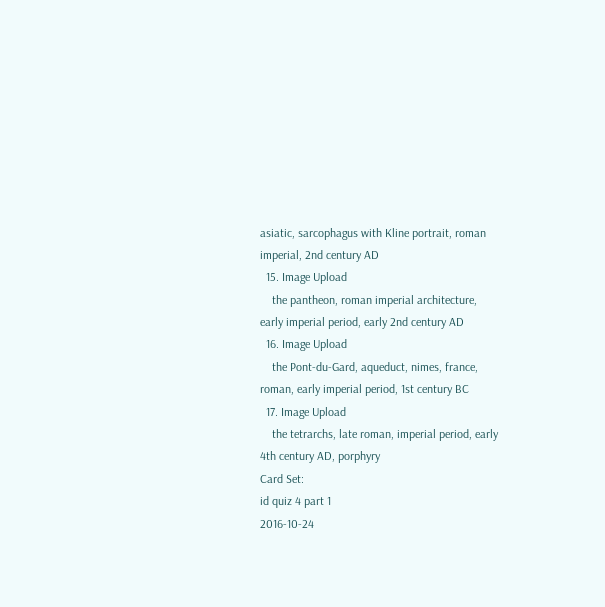asiatic, sarcophagus with Kline portrait, roman imperial, 2nd century AD
  15. Image Upload
    the pantheon, roman imperial architecture, early imperial period, early 2nd century AD
  16. Image Upload
    the Pont-du-Gard, aqueduct, nimes, france, roman, early imperial period, 1st century BC
  17. Image Upload
    the tetrarchs, late roman, imperial period, early 4th century AD, porphyry
Card Set:
id quiz 4 part 1
2016-10-24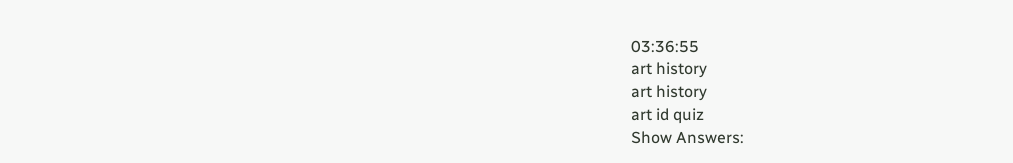03:36:55
art history
art history
art id quiz
Show Answers: